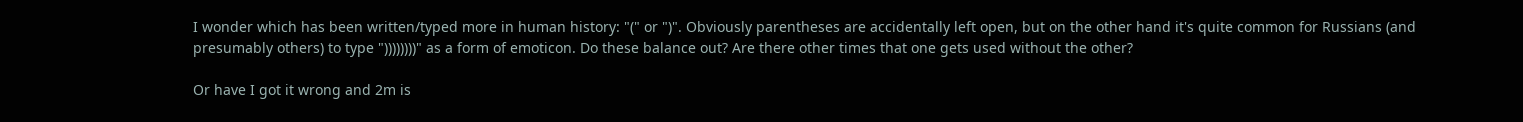I wonder which has been written/typed more in human history: "(" or ")". Obviously parentheses are accidentally left open, but on the other hand it's quite common for Russians (and presumably others) to type "))))))))" as a form of emoticon. Do these balance out? Are there other times that one gets used without the other?

Or have I got it wrong and 2m is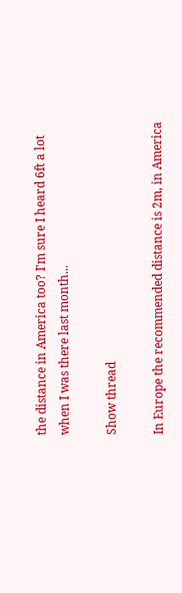the distance in America too? I'm sure I heard 6ft a lot when I was there last month...

Show thread

In Europe the recommended distance is 2m, in America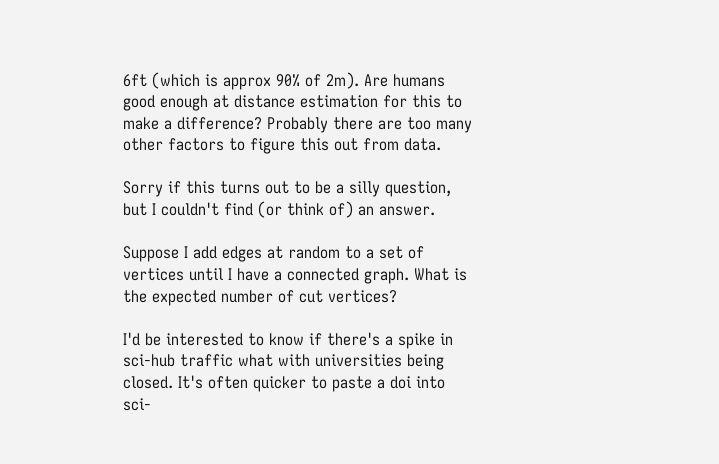6ft (which is approx 90% of 2m). Are humans good enough at distance estimation for this to make a difference? Probably there are too many other factors to figure this out from data.

Sorry if this turns out to be a silly question, but I couldn't find (or think of) an answer.

Suppose I add edges at random to a set of vertices until I have a connected graph. What is the expected number of cut vertices?

I'd be interested to know if there's a spike in sci-hub traffic what with universities being closed. It's often quicker to paste a doi into sci-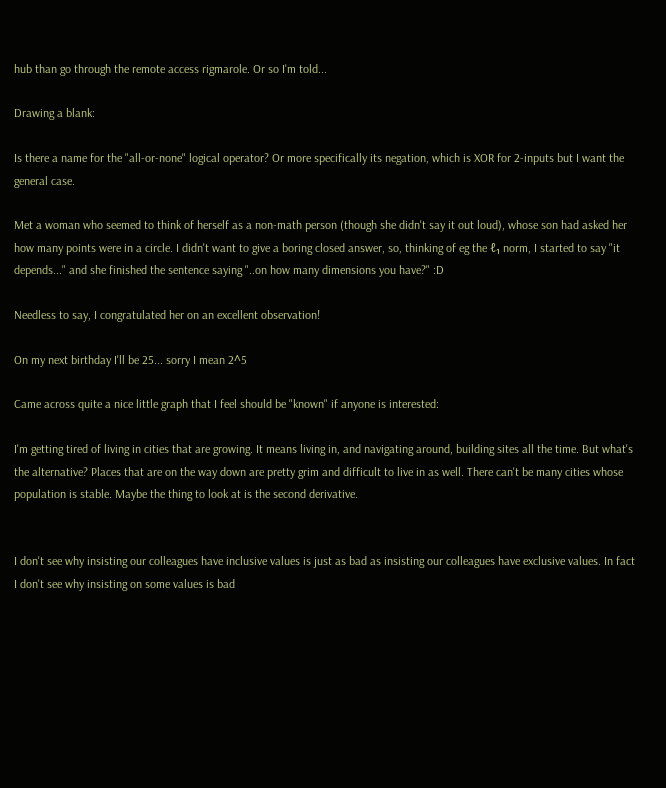hub than go through the remote access rigmarole. Or so I'm told...

Drawing a blank:

Is there a name for the "all-or-none" logical operator? Or more specifically its negation, which is XOR for 2-inputs but I want the general case.

Met a woman who seemed to think of herself as a non-math person (though she didn't say it out loud), whose son had asked her how many points were in a circle. I didn't want to give a boring closed answer, so, thinking of eg the ℓ₁ norm, I started to say "it depends..." and she finished the sentence saying "..on how many dimensions you have?" :D

Needless to say, I congratulated her on an excellent observation!

On my next birthday I'll be 25... sorry I mean 2^5

Came across quite a nice little graph that I feel should be "known" if anyone is interested:

I'm getting tired of living in cities that are growing. It means living in, and navigating around, building sites all the time. But what's the alternative? Places that are on the way down are pretty grim and difficult to live in as well. There can't be many cities whose population is stable. Maybe the thing to look at is the second derivative.


I don't see why insisting our colleagues have inclusive values is just as bad as insisting our colleagues have exclusive values. In fact I don't see why insisting on some values is bad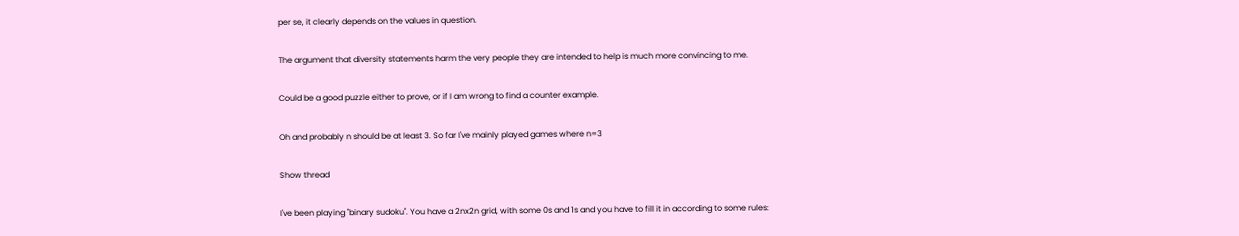per se, it clearly depends on the values in question.

The argument that diversity statements harm the very people they are intended to help is much more convincing to me.

Could be a good puzzle either to prove, or if I am wrong to find a counter example.

Oh and probably n should be at least 3. So far I've mainly played games where n=3

Show thread

I've been playing "binary sudoku". You have a 2nx2n grid, with some 0s and 1s and you have to fill it in according to some rules: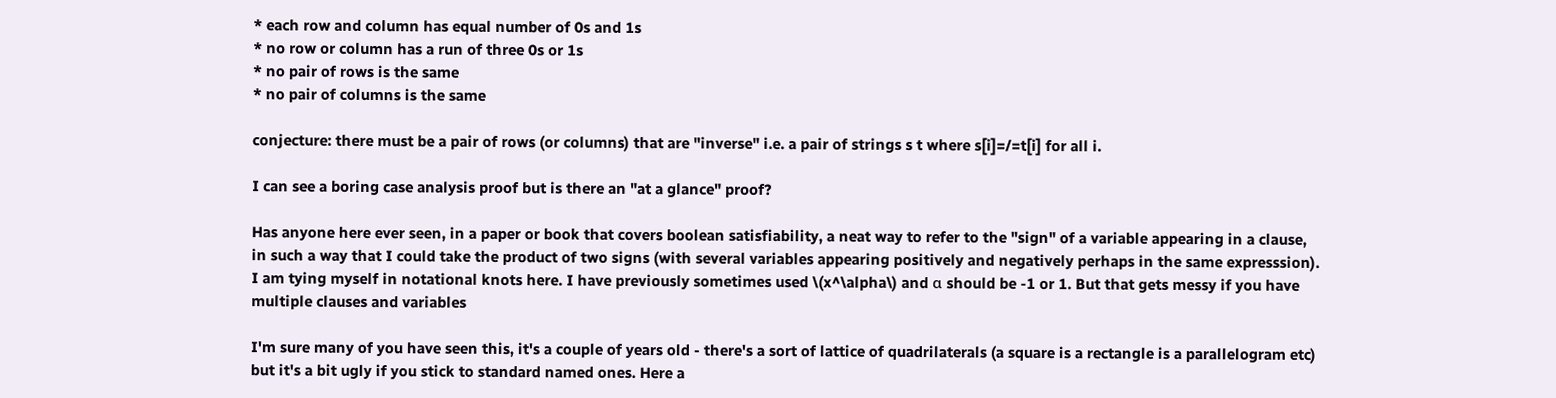* each row and column has equal number of 0s and 1s
* no row or column has a run of three 0s or 1s
* no pair of rows is the same
* no pair of columns is the same

conjecture: there must be a pair of rows (or columns) that are "inverse" i.e. a pair of strings s t where s[i]=/=t[i] for all i.

I can see a boring case analysis proof but is there an "at a glance" proof?

Has anyone here ever seen, in a paper or book that covers boolean satisfiability, a neat way to refer to the "sign" of a variable appearing in a clause, in such a way that I could take the product of two signs (with several variables appearing positively and negatively perhaps in the same expresssion). I am tying myself in notational knots here. I have previously sometimes used \(x^\alpha\) and α should be -1 or 1. But that gets messy if you have multiple clauses and variables

I'm sure many of you have seen this, it's a couple of years old - there's a sort of lattice of quadrilaterals (a square is a rectangle is a parallelogram etc) but it's a bit ugly if you stick to standard named ones. Here a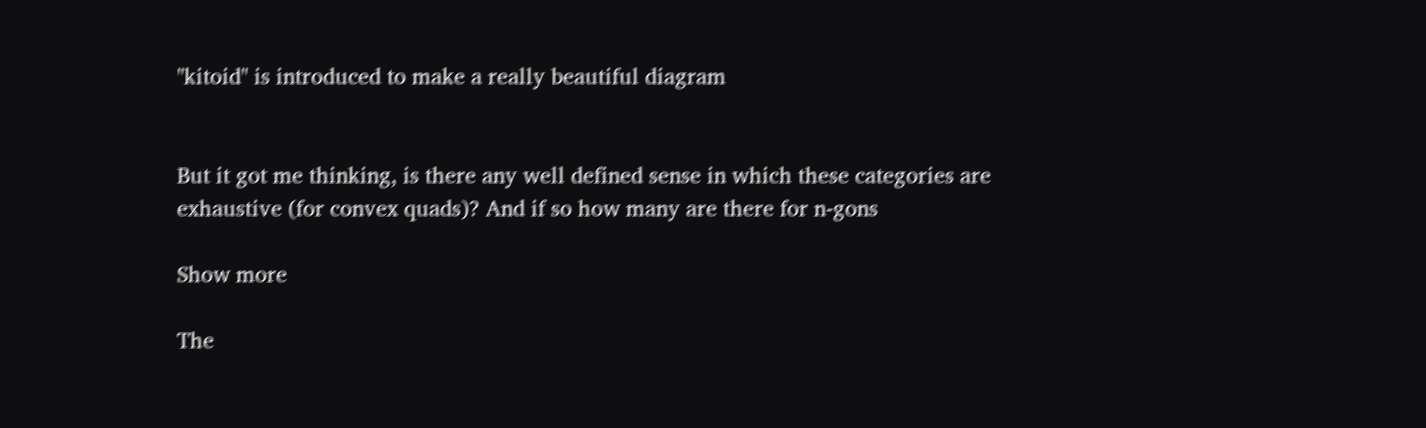"kitoid" is introduced to make a really beautiful diagram


But it got me thinking, is there any well defined sense in which these categories are exhaustive (for convex quads)? And if so how many are there for n-gons

Show more

The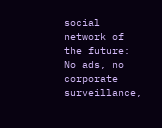social network of the future: No ads, no corporate surveillance,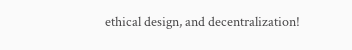ethical design, and decentralization!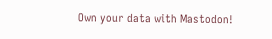Own your data with Mastodon!